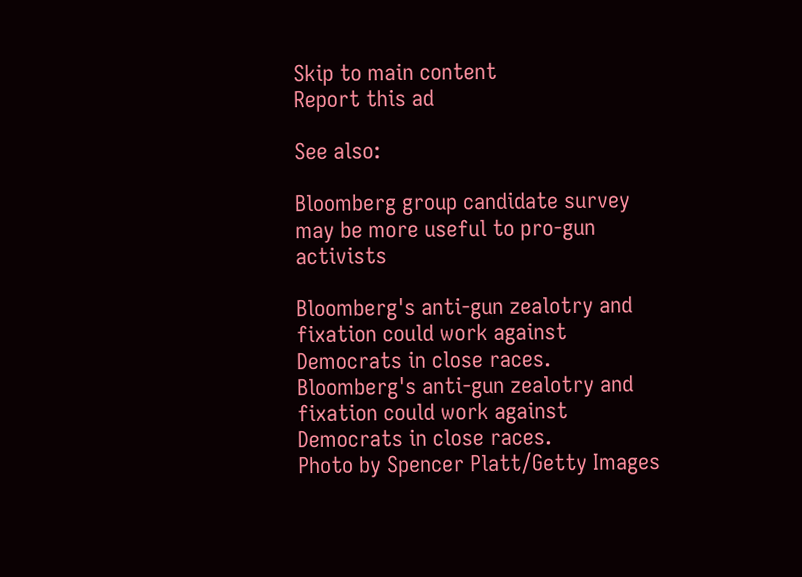Skip to main content
Report this ad

See also:

Bloomberg group candidate survey may be more useful to pro-gun activists

Bloomberg's anti-gun zealotry and fixation could work against Democrats in close races.
Bloomberg's anti-gun zealotry and fixation could work against Democrats in close races.
Photo by Spencer Platt/Getty Images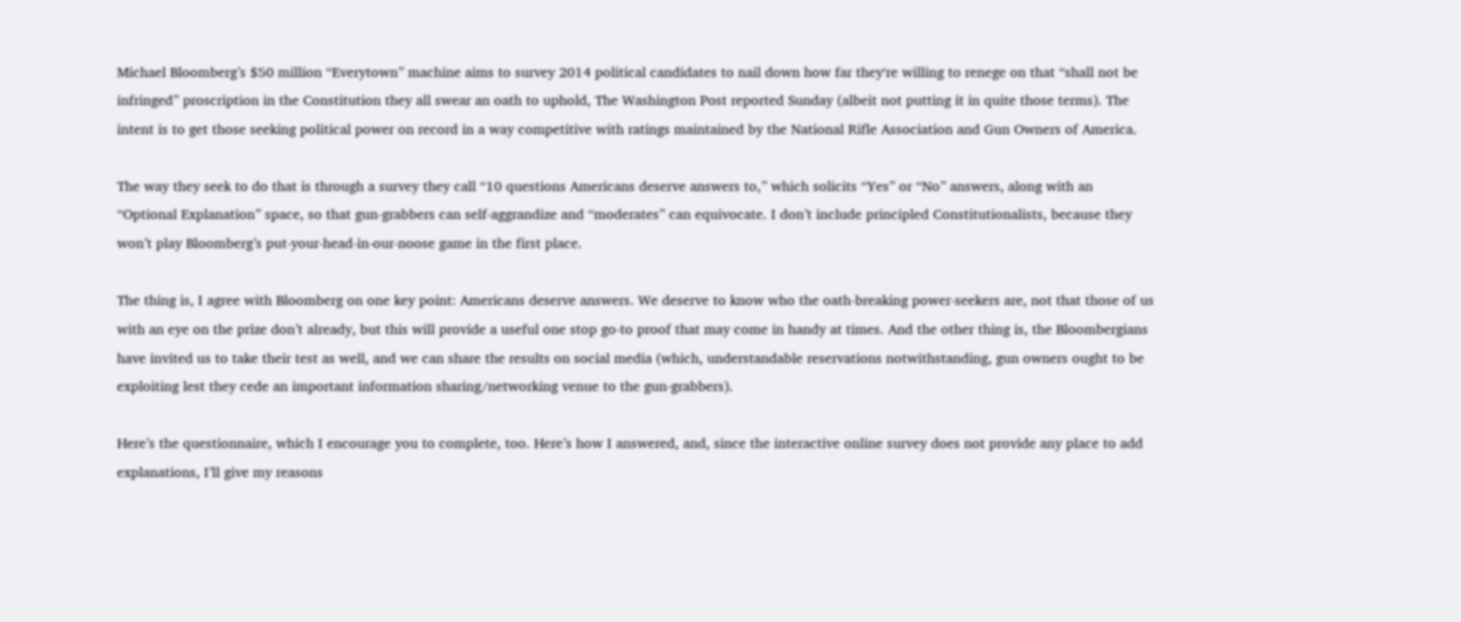Michael Bloomberg’s $50 million “Everytown” machine aims to survey 2014 political candidates to nail down how far they‘re willing to renege on that “shall not be infringed” proscription in the Constitution they all swear an oath to uphold, The Washington Post reported Sunday (albeit not putting it in quite those terms). The intent is to get those seeking political power on record in a way competitive with ratings maintained by the National Rifle Association and Gun Owners of America.

The way they seek to do that is through a survey they call “10 questions Americans deserve answers to,” which solicits “Yes” or “No” answers, along with an “Optional Explanation” space, so that gun-grabbers can self-aggrandize and “moderates” can equivocate. I don’t include principled Constitutionalists, because they won’t play Bloomberg’s put-your-head-in-our-noose game in the first place.

The thing is, I agree with Bloomberg on one key point: Americans deserve answers. We deserve to know who the oath-breaking power-seekers are, not that those of us with an eye on the prize don’t already, but this will provide a useful one stop go-to proof that may come in handy at times. And the other thing is, the Bloombergians have invited us to take their test as well, and we can share the results on social media (which, understandable reservations notwithstanding, gun owners ought to be exploiting lest they cede an important information sharing/networking venue to the gun-grabbers).

Here’s the questionnaire, which I encourage you to complete, too. Here’s how I answered, and, since the interactive online survey does not provide any place to add explanations, I’ll give my reasons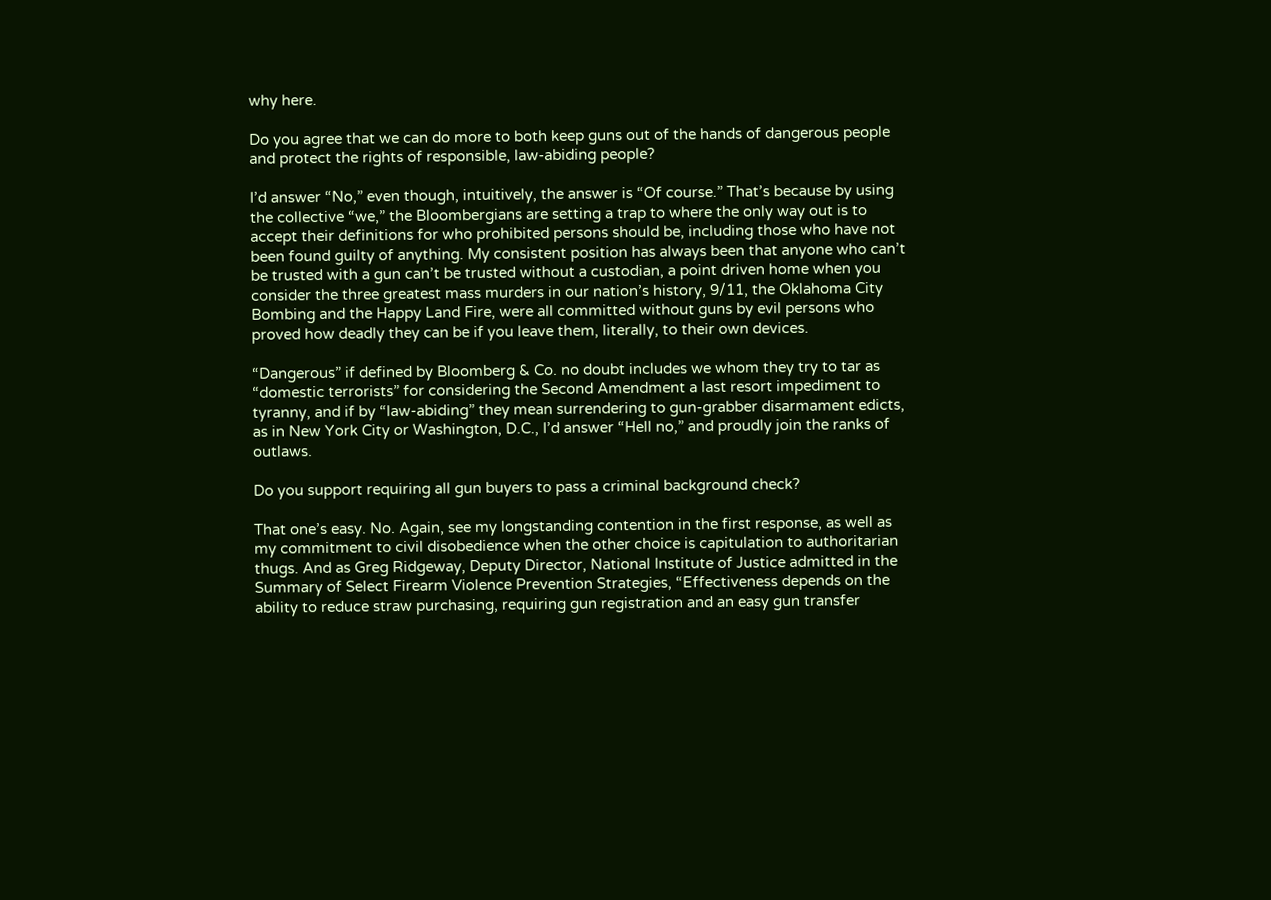why here.

Do you agree that we can do more to both keep guns out of the hands of dangerous people and protect the rights of responsible, law-abiding people?

I’d answer “No,” even though, intuitively, the answer is “Of course.” That’s because by using the collective “we,” the Bloombergians are setting a trap to where the only way out is to accept their definitions for who prohibited persons should be, including those who have not been found guilty of anything. My consistent position has always been that anyone who can’t be trusted with a gun can’t be trusted without a custodian, a point driven home when you consider the three greatest mass murders in our nation’s history, 9/11, the Oklahoma City Bombing and the Happy Land Fire, were all committed without guns by evil persons who proved how deadly they can be if you leave them, literally, to their own devices.

“Dangerous” if defined by Bloomberg & Co. no doubt includes we whom they try to tar as “domestic terrorists” for considering the Second Amendment a last resort impediment to tyranny, and if by “law-abiding” they mean surrendering to gun-grabber disarmament edicts, as in New York City or Washington, D.C., I’d answer “Hell no,” and proudly join the ranks of outlaws.

Do you support requiring all gun buyers to pass a criminal background check?

That one’s easy. No. Again, see my longstanding contention in the first response, as well as my commitment to civil disobedience when the other choice is capitulation to authoritarian thugs. And as Greg Ridgeway, Deputy Director, National Institute of Justice admitted in the Summary of Select Firearm Violence Prevention Strategies, “Effectiveness depends on the ability to reduce straw purchasing, requiring gun registration and an easy gun transfer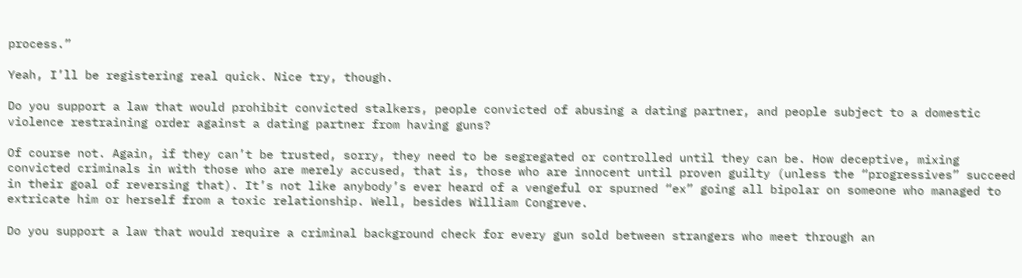process.”

Yeah, I’ll be registering real quick. Nice try, though.

Do you support a law that would prohibit convicted stalkers, people convicted of abusing a dating partner, and people subject to a domestic violence restraining order against a dating partner from having guns?

Of course not. Again, if they can’t be trusted, sorry, they need to be segregated or controlled until they can be. How deceptive, mixing convicted criminals in with those who are merely accused, that is, those who are innocent until proven guilty (unless the “progressives” succeed in their goal of reversing that). It’s not like anybody’s ever heard of a vengeful or spurned “ex” going all bipolar on someone who managed to extricate him or herself from a toxic relationship. Well, besides William Congreve.

Do you support a law that would require a criminal background check for every gun sold between strangers who meet through an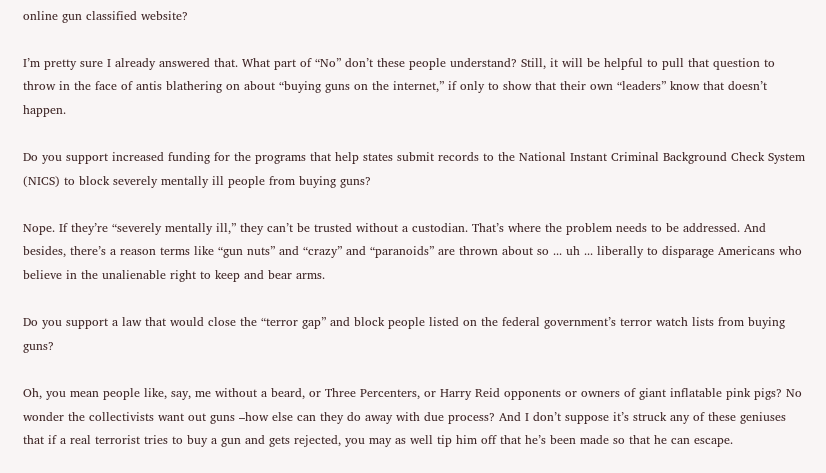online gun classified website?

I’m pretty sure I already answered that. What part of “No” don’t these people understand? Still, it will be helpful to pull that question to throw in the face of antis blathering on about “buying guns on the internet,” if only to show that their own “leaders” know that doesn’t happen.

Do you support increased funding for the programs that help states submit records to the National Instant Criminal Background Check System (NICS) to block severely mentally ill people from buying guns?

Nope. If they’re “severely mentally ill,” they can’t be trusted without a custodian. That’s where the problem needs to be addressed. And besides, there’s a reason terms like “gun nuts” and “crazy” and “paranoids” are thrown about so ... uh ... liberally to disparage Americans who believe in the unalienable right to keep and bear arms.

Do you support a law that would close the “terror gap” and block people listed on the federal government’s terror watch lists from buying guns?

Oh, you mean people like, say, me without a beard, or Three Percenters, or Harry Reid opponents or owners of giant inflatable pink pigs? No wonder the collectivists want out guns –how else can they do away with due process? And I don’t suppose it’s struck any of these geniuses that if a real terrorist tries to buy a gun and gets rejected, you may as well tip him off that he’s been made so that he can escape.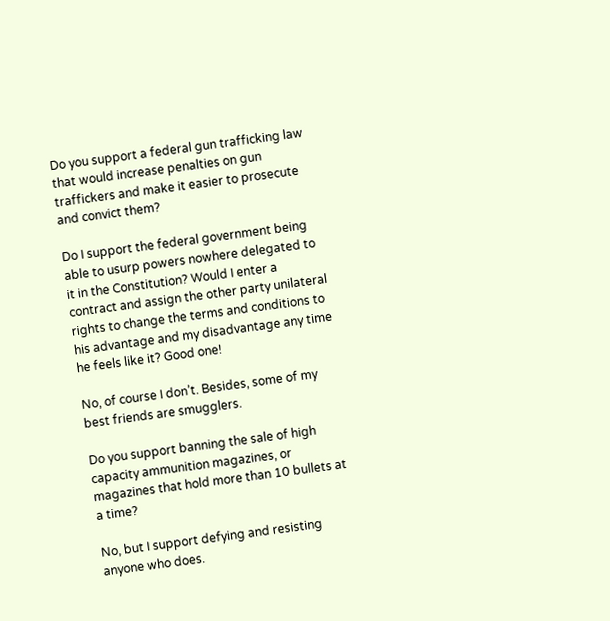Do you support a federal gun trafficking law that would increase penalties on gun traffickers and make it easier to prosecute and convict them?

Do I support the federal government being able to usurp powers nowhere delegated to it in the Constitution? Would I enter a contract and assign the other party unilateral rights to change the terms and conditions to his advantage and my disadvantage any time he feels like it? Good one!

No, of course I don’t. Besides, some of my best friends are smugglers.

Do you support banning the sale of high capacity ammunition magazines, or magazines that hold more than 10 bullets at a time?

No, but I support defying and resisting anyone who does.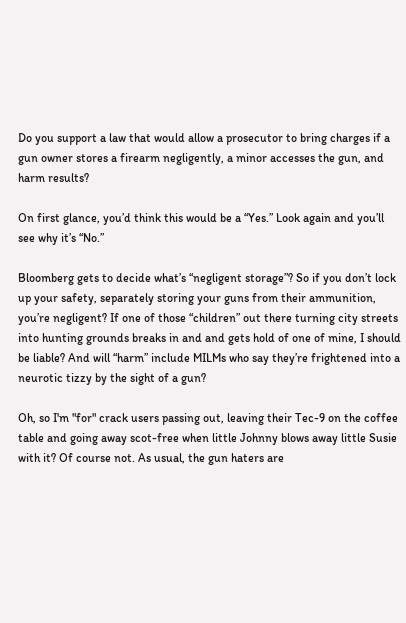Do you support a law that would allow a prosecutor to bring charges if a gun owner stores a firearm negligently, a minor accesses the gun, and harm results?

On first glance, you’d think this would be a “Yes.” Look again and you’ll see why it’s “No.”

Bloomberg gets to decide what’s “negligent storage”? So if you don’t lock up your safety, separately storing your guns from their ammunition, you’re negligent? If one of those “children” out there turning city streets into hunting grounds breaks in and and gets hold of one of mine, I should be liable? And will “harm” include MILMs who say they’re frightened into a neurotic tizzy by the sight of a gun?

Oh, so I'm "for" crack users passing out, leaving their Tec-9 on the coffee table and going away scot-free when little Johnny blows away little Susie with it? Of course not. As usual, the gun haters are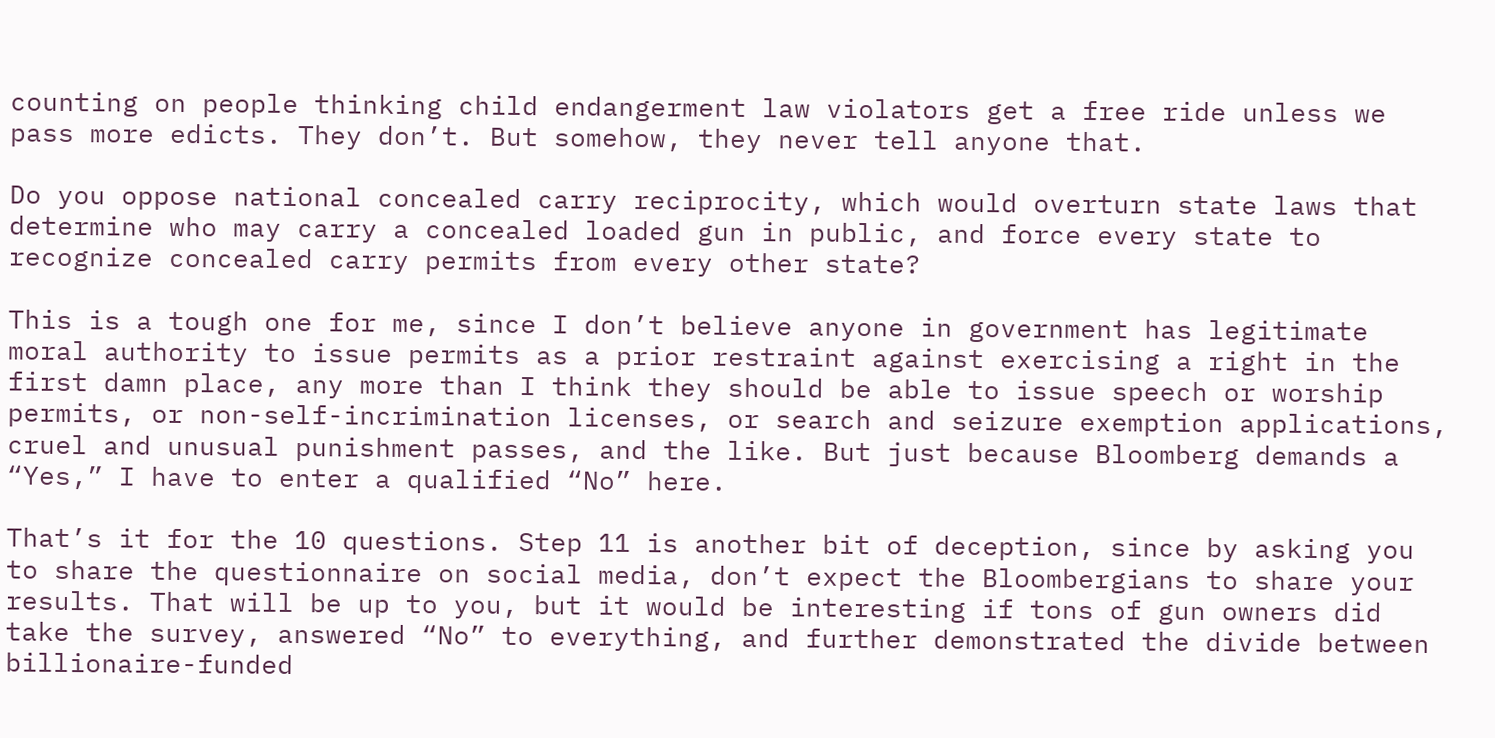counting on people thinking child endangerment law violators get a free ride unless we pass more edicts. They don’t. But somehow, they never tell anyone that.

Do you oppose national concealed carry reciprocity, which would overturn state laws that determine who may carry a concealed loaded gun in public, and force every state to recognize concealed carry permits from every other state?

This is a tough one for me, since I don’t believe anyone in government has legitimate moral authority to issue permits as a prior restraint against exercising a right in the first damn place, any more than I think they should be able to issue speech or worship permits, or non-self-incrimination licenses, or search and seizure exemption applications, cruel and unusual punishment passes, and the like. But just because Bloomberg demands a “Yes,” I have to enter a qualified “No” here.

That’s it for the 10 questions. Step 11 is another bit of deception, since by asking you to share the questionnaire on social media, don’t expect the Bloombergians to share your results. That will be up to you, but it would be interesting if tons of gun owners did take the survey, answered “No” to everything, and further demonstrated the divide between billionaire-funded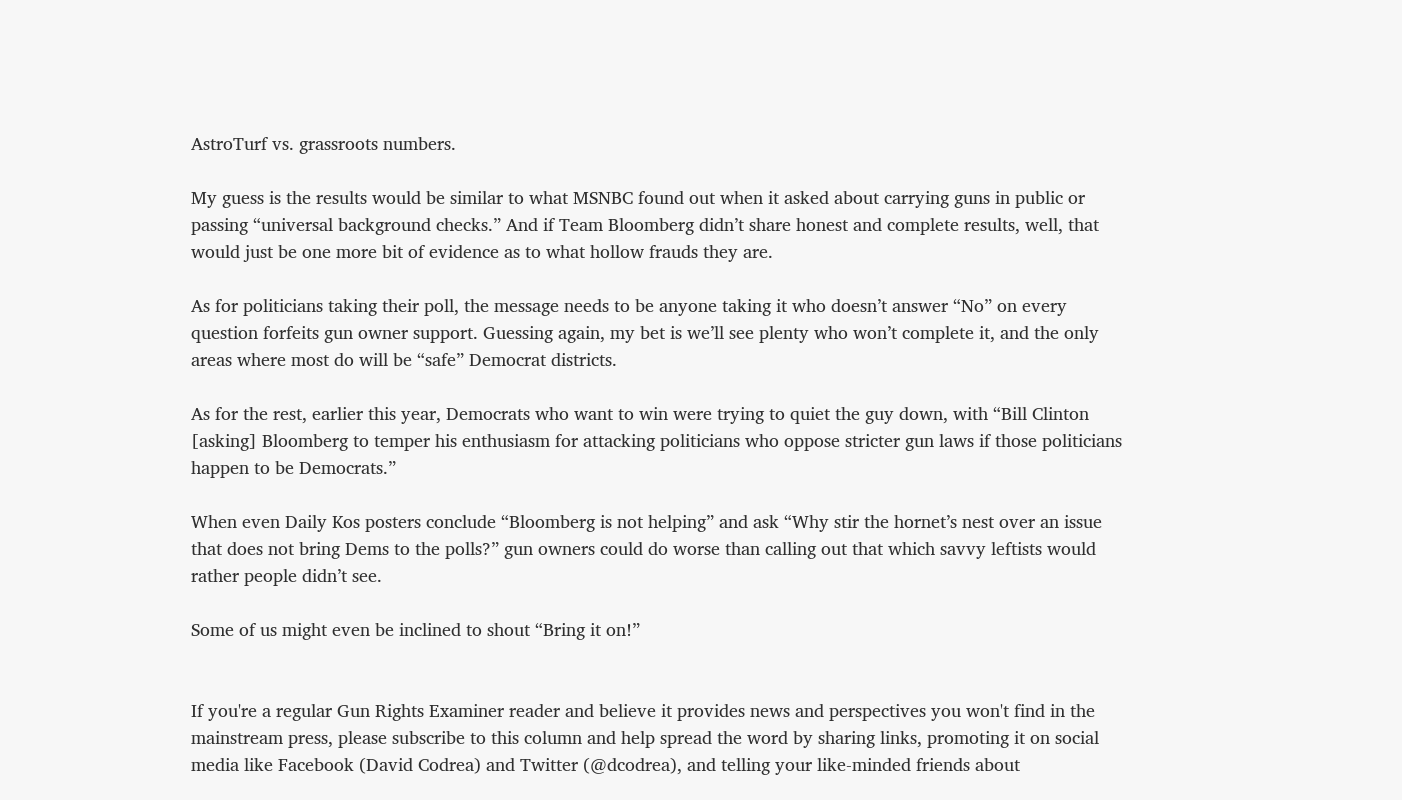AstroTurf vs. grassroots numbers.

My guess is the results would be similar to what MSNBC found out when it asked about carrying guns in public or passing “universal background checks.” And if Team Bloomberg didn’t share honest and complete results, well, that would just be one more bit of evidence as to what hollow frauds they are.

As for politicians taking their poll, the message needs to be anyone taking it who doesn’t answer “No” on every question forfeits gun owner support. Guessing again, my bet is we’ll see plenty who won’t complete it, and the only areas where most do will be “safe” Democrat districts.

As for the rest, earlier this year, Democrats who want to win were trying to quiet the guy down, with “Bill Clinton [asking] Bloomberg to temper his enthusiasm for attacking politicians who oppose stricter gun laws if those politicians happen to be Democrats.”

When even Daily Kos posters conclude “Bloomberg is not helping” and ask “Why stir the hornet’s nest over an issue that does not bring Dems to the polls?” gun owners could do worse than calling out that which savvy leftists would rather people didn’t see.

Some of us might even be inclined to shout “Bring it on!”


If you're a regular Gun Rights Examiner reader and believe it provides news and perspectives you won't find in the mainstream press, please subscribe to this column and help spread the word by sharing links, promoting it on social media like Facebook (David Codrea) and Twitter (@dcodrea), and telling your like-minded friends about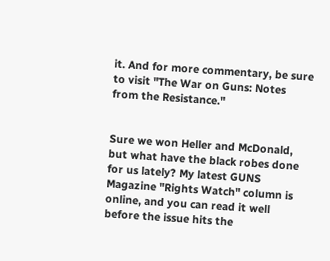it. And for more commentary, be sure to visit "The War on Guns: Notes from the Resistance."


Sure we won Heller and McDonald, but what have the black robes done for us lately? My latest GUNS Magazine "Rights Watch" column is online, and you can read it well before the issue hits the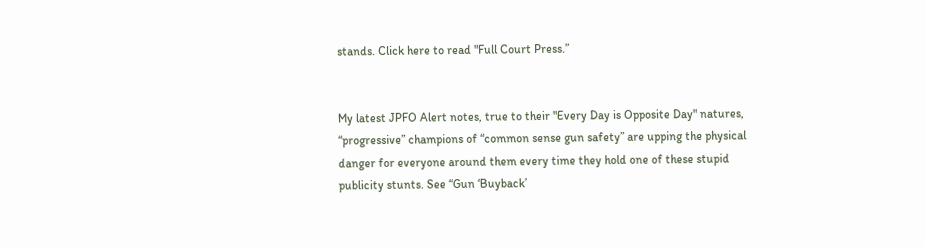stands. Click here to read "Full Court Press.”


My latest JPFO Alert notes, true to their "Every Day is Opposite Day" natures, “progressive” champions of “common sense gun safety” are upping the physical danger for everyone around them every time they hold one of these stupid publicity stunts. See “Gun ‘Buyback’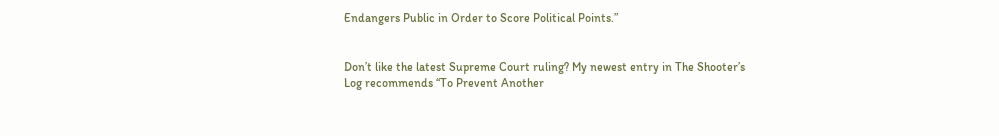Endangers Public in Order to Score Political Points.”


Don’t like the latest Supreme Court ruling? My newest entry in The Shooter’s Log recommends “To Prevent Another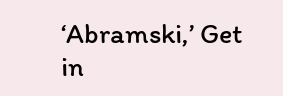‘Abramski,’ Get in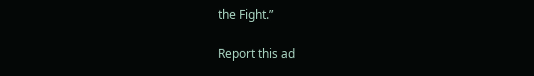the Fight.”

Report this ad